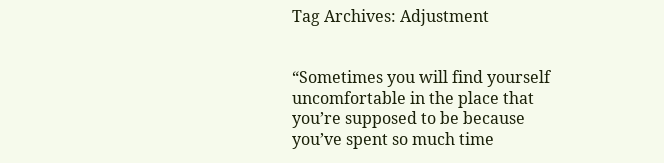Tag Archives: Adjustment


“Sometimes you will find yourself uncomfortable in the place that you’re supposed to be because you’ve spent so much time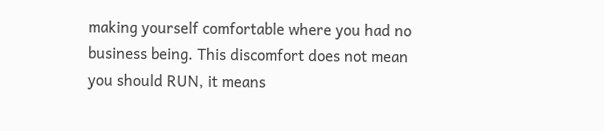making yourself comfortable where you had no business being. This discomfort does not mean you should RUN, it means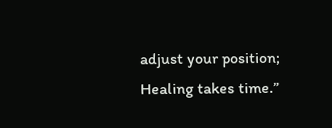adjust your position;
Healing takes time.”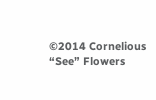©2014 Cornelious “See” Flowers